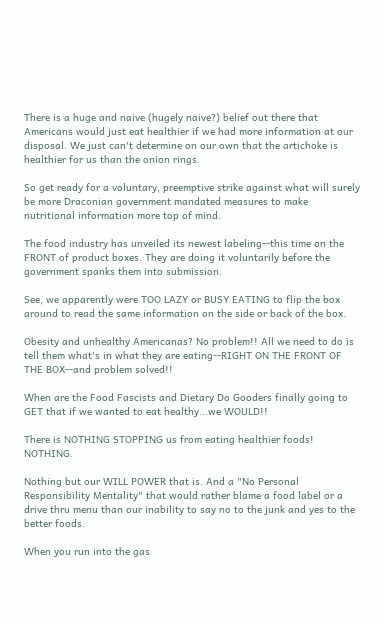There is a huge and naive (hugely naive?) belief out there that Americans would just eat healthier if we had more information at our disposal. We just can't determine on our own that the artichoke is healthier for us than the onion rings.

So get ready for a voluntary, preemptive strike against what will surely be more Draconian government mandated measures to make nutritional information more top of mind.

The food industry has unveiled its newest labeling--this time on the FRONT of product boxes. They are doing it voluntarily before the government spanks them into submission.

See, we apparently were TOO LAZY or BUSY EATING to flip the box around to read the same information on the side or back of the box.

Obesity and unhealthy Americanas? No problem!! All we need to do is tell them what's in what they are eating--RIGHT ON THE FRONT OF THE BOX--and problem solved!!

When are the Food Fascists and Dietary Do Gooders finally going to GET that if we wanted to eat healthy...we WOULD!!

There is NOTHING STOPPING us from eating healthier foods! NOTHING.

Nothing but our WILL POWER that is. And a "No Personal Responsibility Mentality" that would rather blame a food label or a drive thru menu than our inability to say no to the junk and yes to the better foods.

When you run into the gas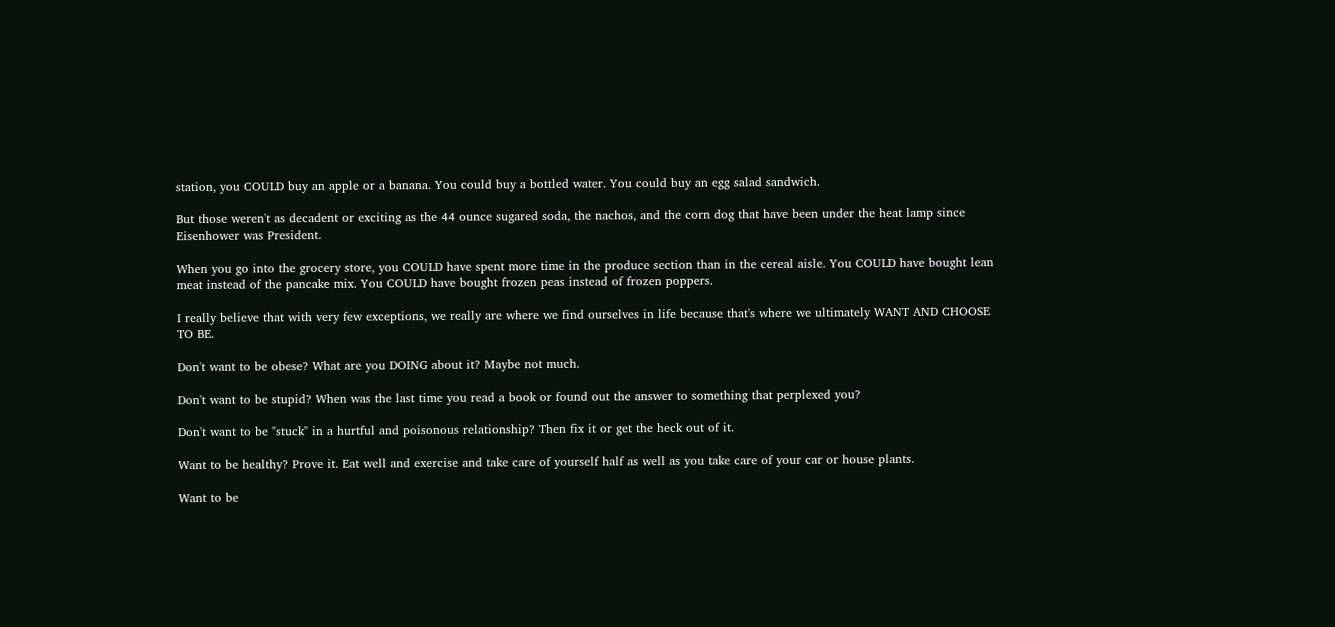station, you COULD buy an apple or a banana. You could buy a bottled water. You could buy an egg salad sandwich.

But those weren't as decadent or exciting as the 44 ounce sugared soda, the nachos, and the corn dog that have been under the heat lamp since Eisenhower was President.

When you go into the grocery store, you COULD have spent more time in the produce section than in the cereal aisle. You COULD have bought lean meat instead of the pancake mix. You COULD have bought frozen peas instead of frozen poppers.

I really believe that with very few exceptions, we really are where we find ourselves in life because that's where we ultimately WANT AND CHOOSE TO BE.

Don't want to be obese? What are you DOING about it? Maybe not much.

Don't want to be stupid? When was the last time you read a book or found out the answer to something that perplexed you?

Don't want to be "stuck" in a hurtful and poisonous relationship? Then fix it or get the heck out of it.

Want to be healthy? Prove it. Eat well and exercise and take care of yourself half as well as you take care of your car or house plants.

Want to be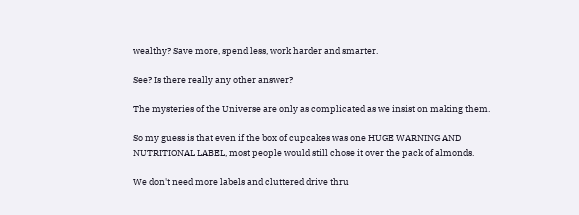wealthy? Save more, spend less, work harder and smarter.

See? Is there really any other answer?

The mysteries of the Universe are only as complicated as we insist on making them.

So my guess is that even if the box of cupcakes was one HUGE WARNING AND NUTRITIONAL LABEL, most people would still chose it over the pack of almonds.

We don't need more labels and cluttered drive thru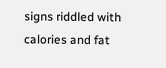signs riddled with calories and fat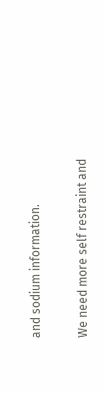and sodium information.

We need more self restraint and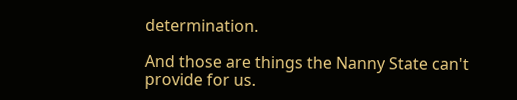determination.

And those are things the Nanny State can't provide for us.